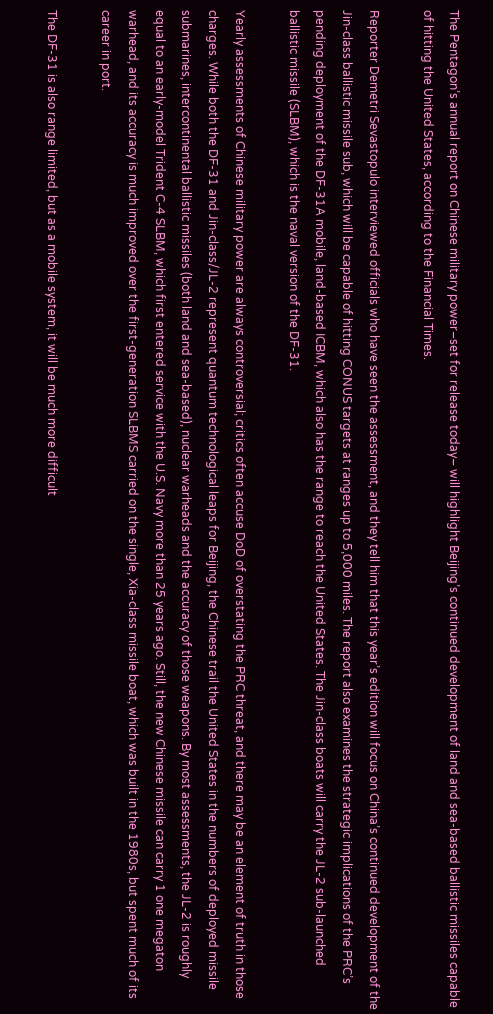The Pentagon’s annual report on Chinese military power–set for release today– will highlight Beijing’s continued development of land and sea-based ballistic missiles capable of hitting the United States, according to the Financial Times.

Reporter Demetri Sevastopulo interviewed officials who have seen the assessment, and they tell him that this year’s edition will focus on China’s continued development of the Jin-class ballistic missile sub, which will be capable of hitting CONUS targets at ranges up to 5,000 miles. The report also examines the strategic implications of the PRC’s pending deployment of the DF-31A mobile, land-based ICBM, which also has the range to reach the United States. The Jin-class boats will carry the JL-2 sub-launched ballistic missile (SLBM), which is the naval version of the DF-31.

Yearly assessments of Chinese military power are always controversial; critics often accuse DoD of overstating the PRC threat, and there may be an element of truth in those charges. While both the DF-31 and Jin-class/JL-2 represent quantum technological leaps for Beijing, the Chinese trail the United States in the numbers of deployed missile submarines, intercontinental ballistic missiles (both land and sea-based), nuclear warheads and the accuracy of those weapons. By most assessments, the JL-2 is roughly equal to an early-model Trident C-4 SLBM, which first entered service with the U.S. Navy more than 25 years ago. Still, the new Chinese missile can carry 1 one megaton warhead, and its accuracy is much improved over the first-generation SLBMS carried on the single, Xia-class missile boat, which was built in the 1980s, but spent much of its career in port.

The DF-31 is also range limited, but as a mobile system, it will be much more difficult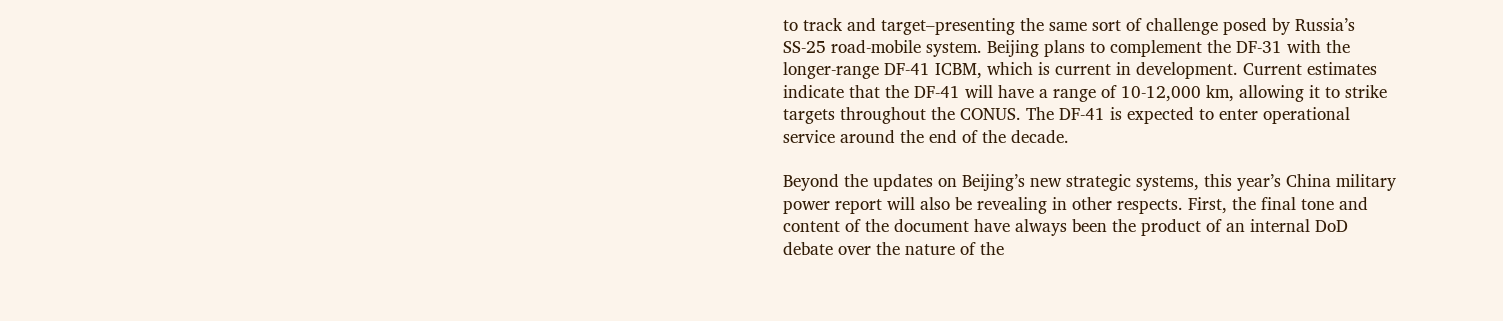to track and target–presenting the same sort of challenge posed by Russia’s SS-25 road-mobile system. Beijing plans to complement the DF-31 with the longer-range DF-41 ICBM, which is current in development. Current estimates indicate that the DF-41 will have a range of 10-12,000 km, allowing it to strike targets throughout the CONUS. The DF-41 is expected to enter operational service around the end of the decade.

Beyond the updates on Beijing’s new strategic systems, this year’s China military power report will also be revealing in other respects. First, the final tone and content of the document have always been the product of an internal DoD debate over the nature of the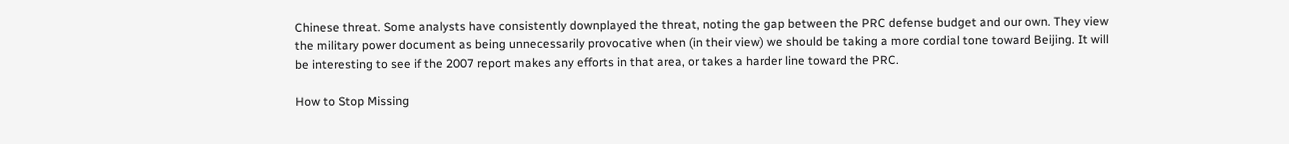Chinese threat. Some analysts have consistently downplayed the threat, noting the gap between the PRC defense budget and our own. They view the military power document as being unnecessarily provocative when (in their view) we should be taking a more cordial tone toward Beijing. It will be interesting to see if the 2007 report makes any efforts in that area, or takes a harder line toward the PRC.

How to Stop Missing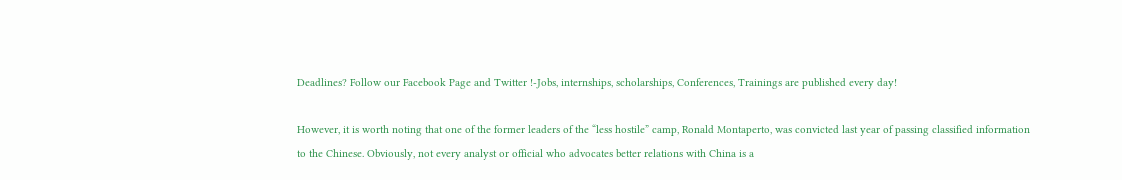Deadlines? Follow our Facebook Page and Twitter !-Jobs, internships, scholarships, Conferences, Trainings are published every day!

However, it is worth noting that one of the former leaders of the “less hostile” camp, Ronald Montaperto, was convicted last year of passing classified information to the Chinese. Obviously, not every analyst or official who advocates better relations with China is a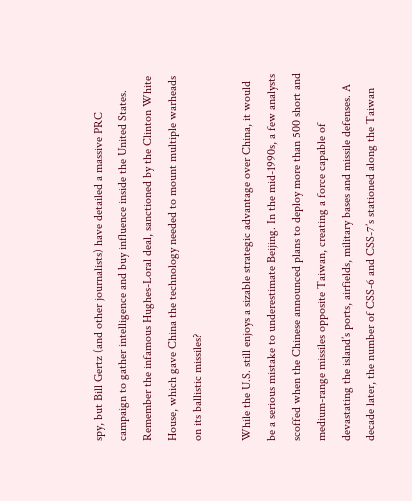spy, but Bill Gertz (and other journalists) have detailed a massive PRC campaign to gather intelligence and buy influence inside the United States. Remember the infamous Hughes-Loral deal, sanctioned by the Clinton White House, which gave China the technology needed to mount multiple warheads on its ballistic missiles?

While the U.S. still enjoys a sizable strategic advantage over China, it would be a serious mistake to underestimate Beijing. In the mid-1990s, a few analysts scoffed when the Chinese announced plans to deploy more than 500 short and medium-range missiles opposite Taiwan, creating a force capable of devastating the island’s ports, airfields, military bases and missile defenses. A decade later, the number of CSS-6 and CSS-7’s stationed along the Taiwan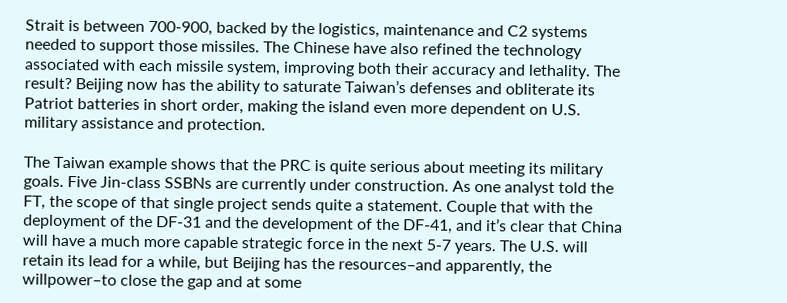Strait is between 700-900, backed by the logistics, maintenance and C2 systems needed to support those missiles. The Chinese have also refined the technology associated with each missile system, improving both their accuracy and lethality. The result? Beijing now has the ability to saturate Taiwan’s defenses and obliterate its Patriot batteries in short order, making the island even more dependent on U.S. military assistance and protection.

The Taiwan example shows that the PRC is quite serious about meeting its military goals. Five Jin-class SSBNs are currently under construction. As one analyst told the FT, the scope of that single project sends quite a statement. Couple that with the deployment of the DF-31 and the development of the DF-41, and it’s clear that China will have a much more capable strategic force in the next 5-7 years. The U.S. will retain its lead for a while, but Beijing has the resources–and apparently, the willpower–to close the gap and at some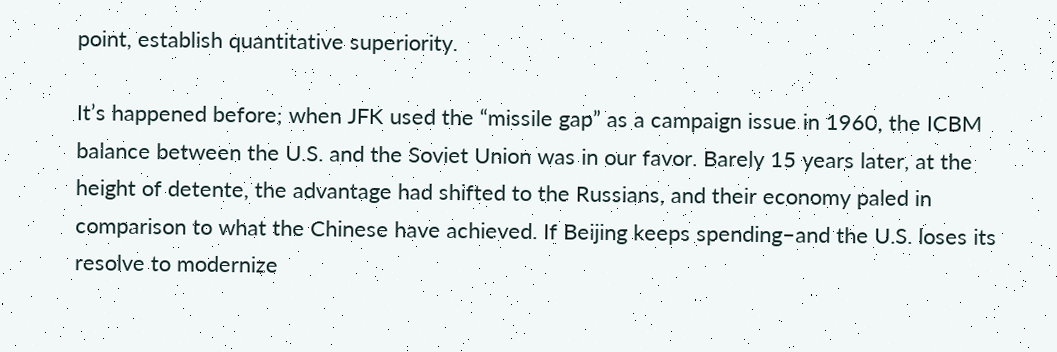point, establish quantitative superiority.

It’s happened before; when JFK used the “missile gap” as a campaign issue in 1960, the ICBM balance between the U.S. and the Soviet Union was in our favor. Barely 15 years later, at the height of detente, the advantage had shifted to the Russians, and their economy paled in comparison to what the Chinese have achieved. If Beijing keeps spending–and the U.S. loses its resolve to modernize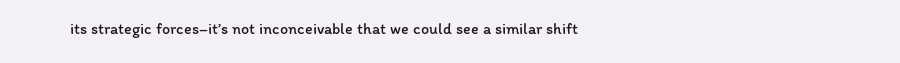its strategic forces–it’s not inconceivable that we could see a similar shift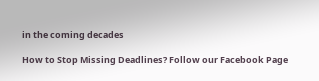in the coming decades

How to Stop Missing Deadlines? Follow our Facebook Page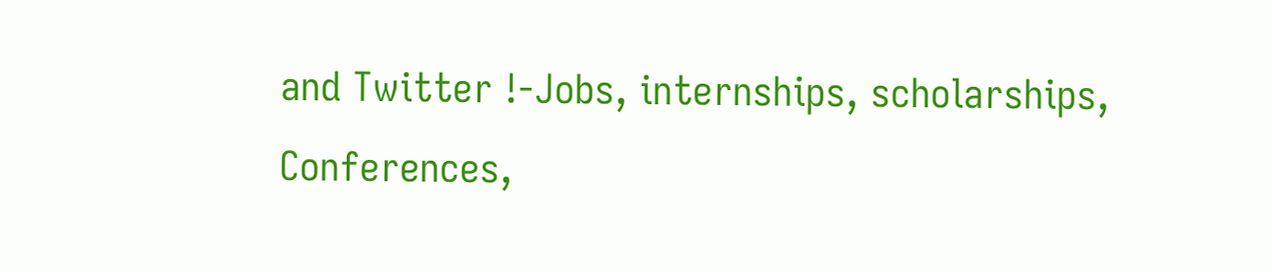and Twitter !-Jobs, internships, scholarships, Conferences,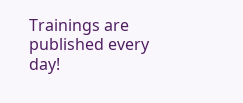Trainings are published every day!